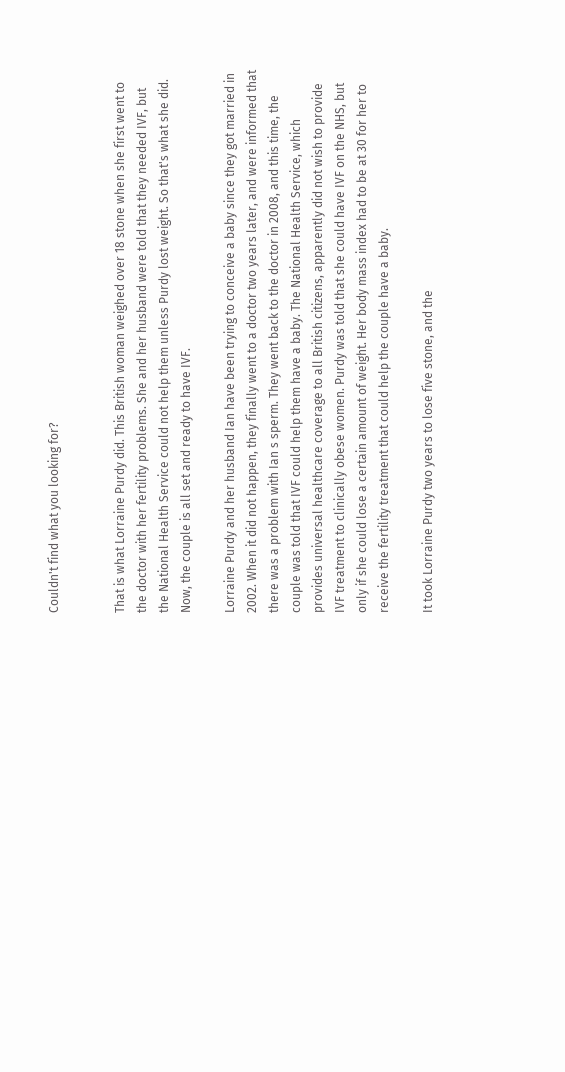Couldn't find what you looking for?


That is what Lorraine Purdy did. This British woman weighed over 18 stone when she first went to the doctor with her fertility problems. She and her husband were told that they needed IVF, but the National Health Service could not help them unless Purdy lost weight. So that's what she did. Now, the couple is all set and ready to have IVF.

Lorraine Purdy and her husband Ian have been trying to conceive a baby since they got married in 2002. When it did not happen, they finally went to a doctor two years later, and were informed that there was a problem with Ian s sperm. They went back to the doctor in 2008, and this time, the couple was told that IVF could help them have a baby. The National Health Service, which provides universal healthcare coverage to all British citizens, apparently did not wish to provide IVF treatment to clinically obese women. Purdy was told that she could have IVF on the NHS, but only if she could lose a certain amount of weight. Her body mass index had to be at 30 for her to receive the fertility treatment that could help the couple have a baby.

It took Lorraine Purdy two years to lose five stone, and the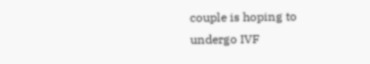couple is hoping to undergo IVF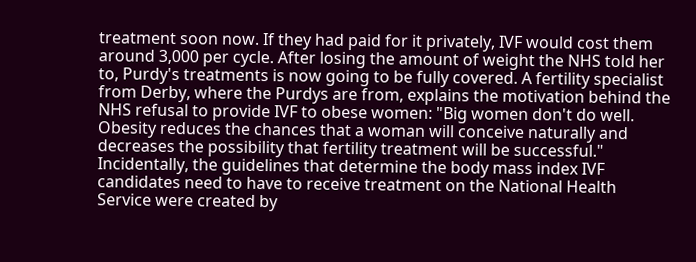treatment soon now. If they had paid for it privately, IVF would cost them around 3,000 per cycle. After losing the amount of weight the NHS told her to, Purdy's treatments is now going to be fully covered. A fertility specialist from Derby, where the Purdys are from, explains the motivation behind the NHS refusal to provide IVF to obese women: "Big women don't do well. Obesity reduces the chances that a woman will conceive naturally and decreases the possibility that fertility treatment will be successful." Incidentally, the guidelines that determine the body mass index IVF candidates need to have to receive treatment on the National Health Service were created by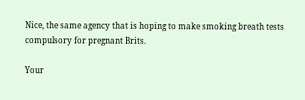Nice, the same agency that is hoping to make smoking breath tests compulsory for pregnant Brits.

Your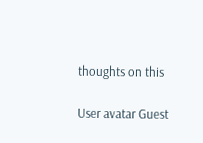thoughts on this

User avatar Guest